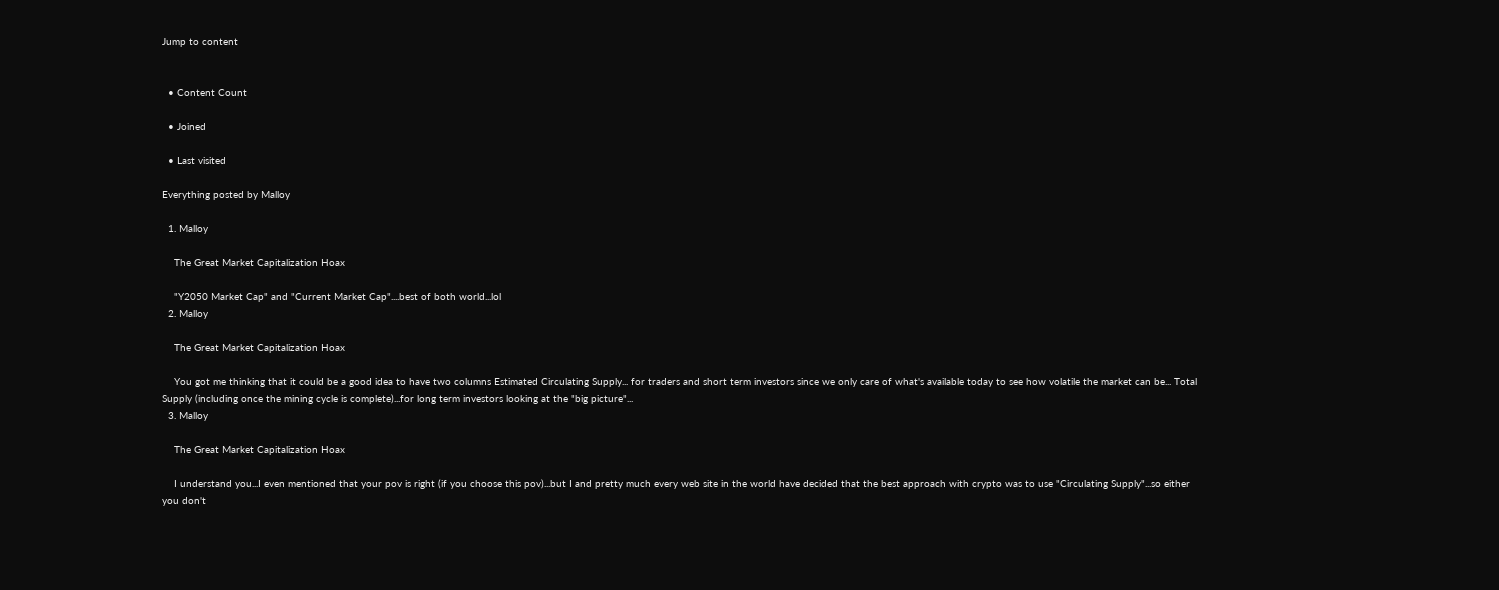Jump to content


  • Content Count

  • Joined

  • Last visited

Everything posted by Malloy

  1. Malloy

    The Great Market Capitalization Hoax

    "Y2050 Market Cap" and "Current Market Cap"....best of both world...lol
  2. Malloy

    The Great Market Capitalization Hoax

    You got me thinking that it could be a good idea to have two columns Estimated Circulating Supply... for traders and short term investors since we only care of what's available today to see how volatile the market can be... Total Supply (including once the mining cycle is complete)...for long term investors looking at the "big picture"...
  3. Malloy

    The Great Market Capitalization Hoax

    I understand you...I even mentioned that your pov is right (if you choose this pov)...but I and pretty much every web site in the world have decided that the best approach with crypto was to use "Circulating Supply"...so either you don't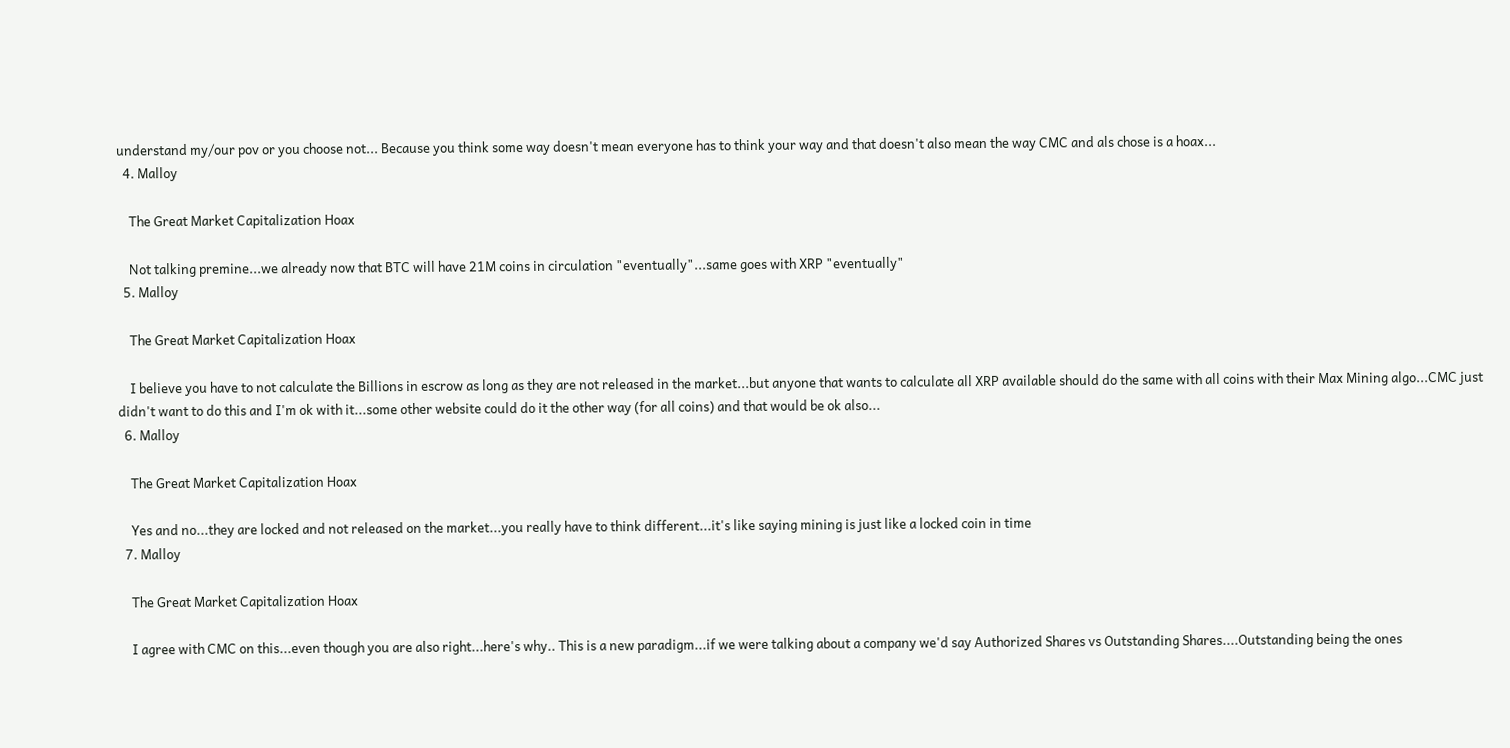understand my/our pov or you choose not... Because you think some way doesn't mean everyone has to think your way and that doesn't also mean the way CMC and als chose is a hoax...
  4. Malloy

    The Great Market Capitalization Hoax

    Not talking premine...we already now that BTC will have 21M coins in circulation "eventually"...same goes with XRP "eventually"
  5. Malloy

    The Great Market Capitalization Hoax

    I believe you have to not calculate the Billions in escrow as long as they are not released in the market...but anyone that wants to calculate all XRP available should do the same with all coins with their Max Mining algo...CMC just didn't want to do this and I'm ok with it...some other website could do it the other way (for all coins) and that would be ok also...
  6. Malloy

    The Great Market Capitalization Hoax

    Yes and no...they are locked and not released on the market...you really have to think different...it's like saying mining is just like a locked coin in time
  7. Malloy

    The Great Market Capitalization Hoax

    I agree with CMC on this...even though you are also right...here's why.. This is a new paradigm...if we were talking about a company we'd say Authorized Shares vs Outstanding Shares....Outstanding being the ones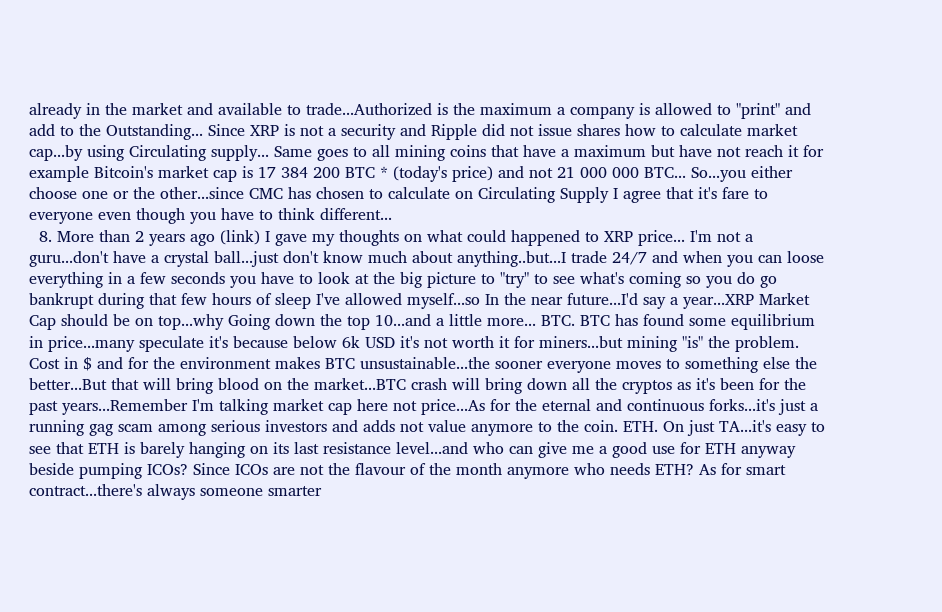already in the market and available to trade...Authorized is the maximum a company is allowed to "print" and add to the Outstanding... Since XRP is not a security and Ripple did not issue shares how to calculate market cap...by using Circulating supply... Same goes to all mining coins that have a maximum but have not reach it for example Bitcoin's market cap is 17 384 200 BTC * (today's price) and not 21 000 000 BTC... So...you either choose one or the other...since CMC has chosen to calculate on Circulating Supply I agree that it's fare to everyone even though you have to think different...
  8. More than 2 years ago (link) I gave my thoughts on what could happened to XRP price... I'm not a guru...don't have a crystal ball...just don't know much about anything..but...I trade 24/7 and when you can loose everything in a few seconds you have to look at the big picture to "try" to see what's coming so you do go bankrupt during that few hours of sleep I've allowed myself...so In the near future...I'd say a year...XRP Market Cap should be on top...why Going down the top 10...and a little more... BTC. BTC has found some equilibrium in price...many speculate it's because below 6k USD it's not worth it for miners...but mining "is" the problem. Cost in $ and for the environment makes BTC unsustainable...the sooner everyone moves to something else the better...But that will bring blood on the market...BTC crash will bring down all the cryptos as it's been for the past years...Remember I'm talking market cap here not price...As for the eternal and continuous forks...it's just a running gag scam among serious investors and adds not value anymore to the coin. ETH. On just TA...it's easy to see that ETH is barely hanging on its last resistance level...and who can give me a good use for ETH anyway beside pumping ICOs? Since ICOs are not the flavour of the month anymore who needs ETH? As for smart contract...there's always someone smarter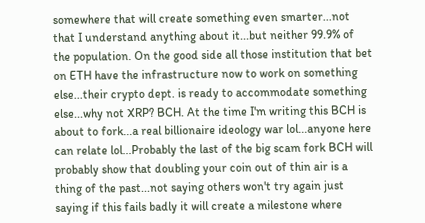somewhere that will create something even smarter...not that I understand anything about it...but neither 99.9% of the population. On the good side all those institution that bet on ETH have the infrastructure now to work on something else...their crypto dept. is ready to accommodate something else...why not XRP? BCH. At the time I'm writing this BCH is about to fork...a real billionaire ideology war lol...anyone here can relate lol...Probably the last of the big scam fork BCH will probably show that doubling your coin out of thin air is a thing of the past...not saying others won't try again just saying if this fails badly it will create a milestone where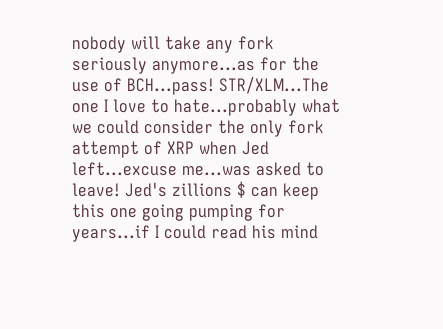nobody will take any fork seriously anymore...as for the use of BCH...pass! STR/XLM...The one I love to hate...probably what we could consider the only fork attempt of XRP when Jed left...excuse me...was asked to leave! Jed's zillions $ can keep this one going pumping for years...if I could read his mind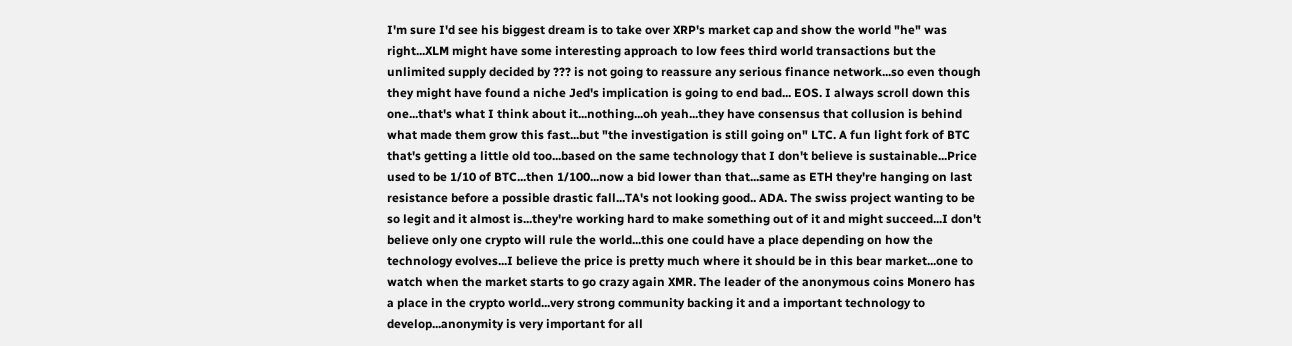I'm sure I'd see his biggest dream is to take over XRP's market cap and show the world "he" was right...XLM might have some interesting approach to low fees third world transactions but the unlimited supply decided by ??? is not going to reassure any serious finance network...so even though they might have found a niche Jed's implication is going to end bad... EOS. I always scroll down this one...that's what I think about it...nothing...oh yeah...they have consensus that collusion is behind what made them grow this fast...but "the investigation is still going on" LTC. A fun light fork of BTC that's getting a little old too...based on the same technology that I don't believe is sustainable...Price used to be 1/10 of BTC...then 1/100...now a bid lower than that...same as ETH they're hanging on last resistance before a possible drastic fall...TA's not looking good.. ADA. The swiss project wanting to be so legit and it almost is...they're working hard to make something out of it and might succeed...I don't believe only one crypto will rule the world...this one could have a place depending on how the technology evolves...I believe the price is pretty much where it should be in this bear market...one to watch when the market starts to go crazy again XMR. The leader of the anonymous coins Monero has a place in the crypto world...very strong community backing it and a important technology to develop...anonymity is very important for all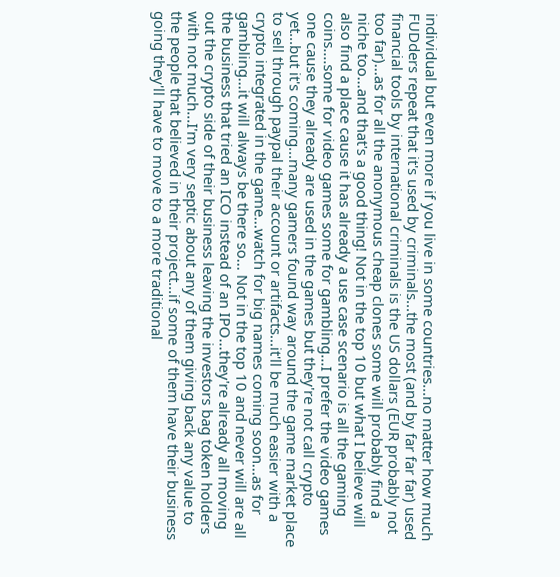individual but even more if you live in some countries...no matter how much FUDders repeat that it's used by criminals...the most (and by far far far) used financial tools by international criminals is the US dollars (EUR probably not too far)...as for all the anonymous cheap clones some will probably find a niche too...and that's a good thing! Not in the top 10 but what I believe will also find a place cause it has already a use case scenario is all the gaming coins....some for video games some for gambling...I prefer the video games one cause they already are used in the games but they're not call crypto yet...but it's coming...many gamers found way around the game market place to sell through paypal their account or artifacts...it'll be much easier with a crypto integrated in the game...watch for big names coming soon...as for gambling...it will always be there so... Not in the top 10 and never will are all the business that tried an ICO instead of an IPO...they're already all moving out the crypto side of their business leaving the investors bag token holders with not much...I'm very septic about any of them giving back any value to the people that believed in their project...if some of them have their business going they'll have to move to a more traditional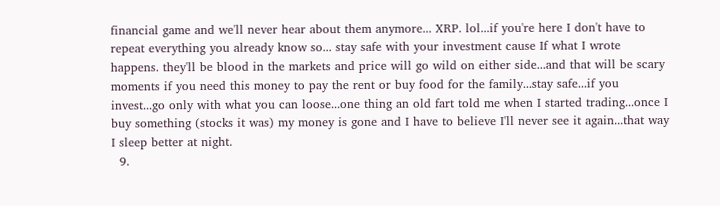financial game and we'll never hear about them anymore... XRP. lol...if you're here I don't have to repeat everything you already know so... stay safe with your investment cause If what I wrote happens. they'll be blood in the markets and price will go wild on either side...and that will be scary moments if you need this money to pay the rent or buy food for the family...stay safe...if you invest...go only with what you can loose...one thing an old fart told me when I started trading...once I buy something (stocks it was) my money is gone and I have to believe I'll never see it again...that way I sleep better at night.
  9.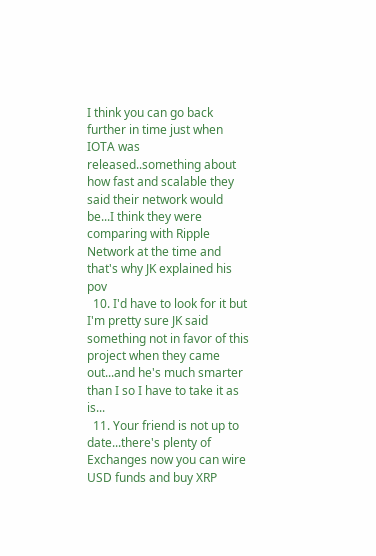I think you can go back further in time just when IOTA was released..something about how fast and scalable they said their network would be...I think they were comparing with Ripple Network at the time and that's why JK explained his pov
  10. I'd have to look for it but I'm pretty sure JK said something not in favor of this project when they came out...and he's much smarter than I so I have to take it as is...
  11. Your friend is not up to date...there's plenty of Exchanges now you can wire USD funds and buy XRP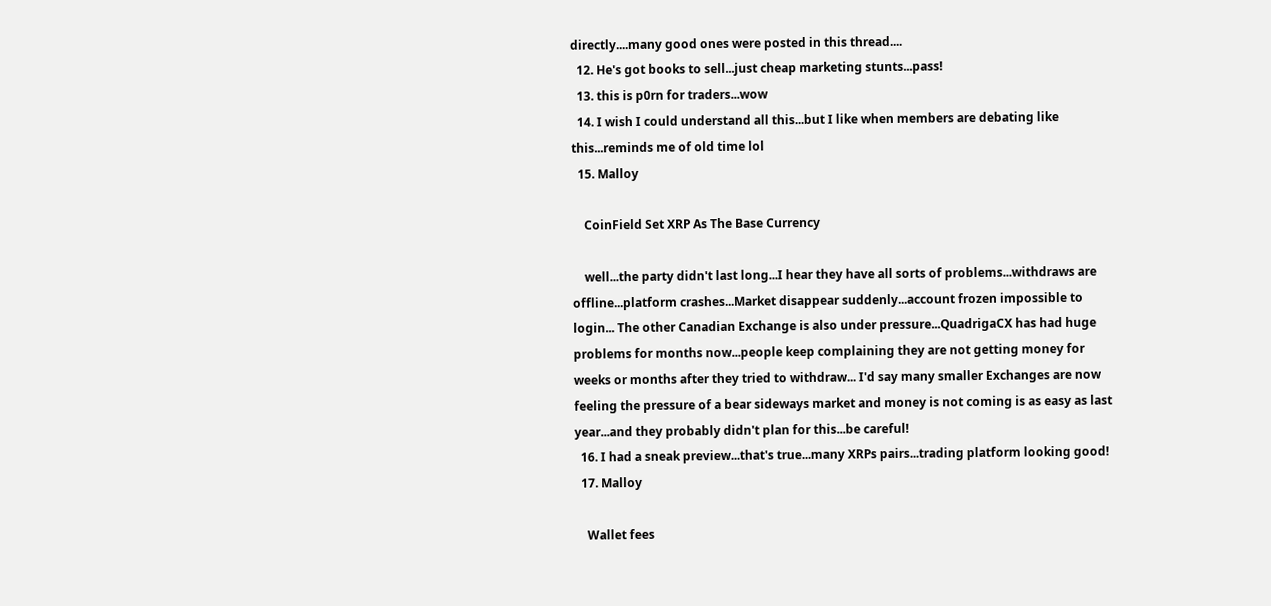directly....many good ones were posted in this thread....
  12. He's got books to sell...just cheap marketing stunts...pass!
  13. this is p0rn for traders...wow
  14. I wish I could understand all this...but I like when members are debating like this...reminds me of old time lol
  15. Malloy

    CoinField Set XRP As The Base Currency

    well...the party didn't last long...I hear they have all sorts of problems...withdraws are offline...platform crashes...Market disappear suddenly...account frozen impossible to login... The other Canadian Exchange is also under pressure...QuadrigaCX has had huge problems for months now...people keep complaining they are not getting money for weeks or months after they tried to withdraw... I'd say many smaller Exchanges are now feeling the pressure of a bear sideways market and money is not coming is as easy as last year...and they probably didn't plan for this...be careful!
  16. I had a sneak preview...that's true...many XRPs pairs...trading platform looking good!
  17. Malloy

    Wallet fees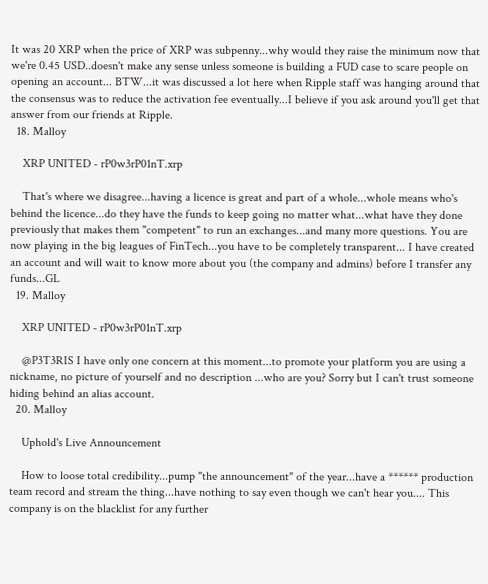It was 20 XRP when the price of XRP was subpenny...why would they raise the minimum now that we're 0.45 USD..doesn't make any sense unless someone is building a FUD case to scare people on opening an account... BTW...it was discussed a lot here when Ripple staff was hanging around that the consensus was to reduce the activation fee eventually...I believe if you ask around you'll get that answer from our friends at Ripple.
  18. Malloy

    XRP UNITED - rP0w3rP01nT.xrp

    That's where we disagree...having a licence is great and part of a whole...whole means who's behind the licence...do they have the funds to keep going no matter what...what have they done previously that makes them "competent" to run an exchanges...and many more questions. You are now playing in the big leagues of FinTech...you have to be completely transparent... I have created an account and will wait to know more about you (the company and admins) before I transfer any funds...GL
  19. Malloy

    XRP UNITED - rP0w3rP01nT.xrp

    @P3T3RIS I have only one concern at this moment...to promote your platform you are using a nickname, no picture of yourself and no description ...who are you? Sorry but I can't trust someone hiding behind an alias account.
  20. Malloy

    Uphold's Live Announcement

    How to loose total credibility...pump "the announcement" of the year...have a ****** production team record and stream the thing...have nothing to say even though we can't hear you.... This company is on the blacklist for any further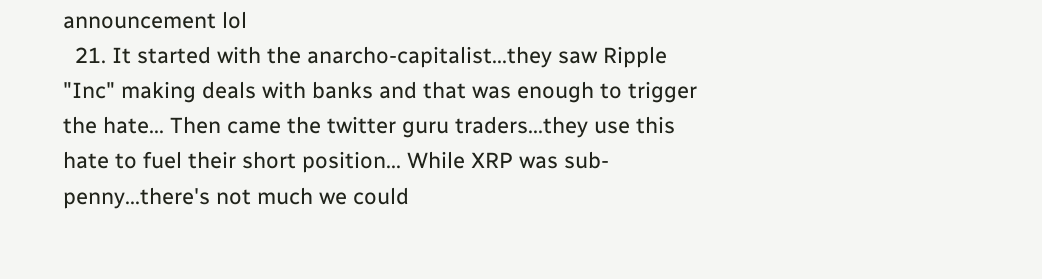announcement lol
  21. It started with the anarcho-capitalist...they saw Ripple "Inc" making deals with banks and that was enough to trigger the hate... Then came the twitter guru traders...they use this hate to fuel their short position... While XRP was sub-penny...there's not much we could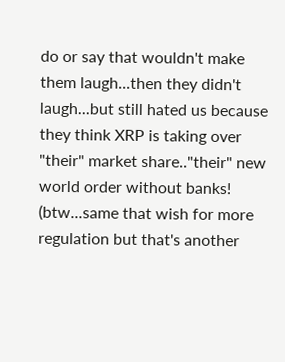do or say that wouldn't make them laugh...then they didn't laugh...but still hated us because they think XRP is taking over "their" market share.."their" new world order without banks! (btw...same that wish for more regulation but that's another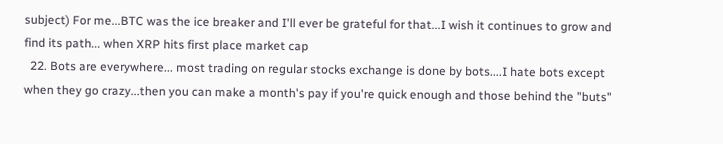subject) For me...BTC was the ice breaker and I'll ever be grateful for that...I wish it continues to grow and find its path... when XRP hits first place market cap
  22. Bots are everywhere... most trading on regular stocks exchange is done by bots....I hate bots except when they go crazy...then you can make a month's pay if you're quick enough and those behind the "buts"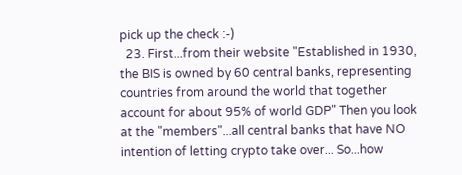pick up the check :-)
  23. First...from their website "Established in 1930, the BIS is owned by 60 central banks, representing countries from around the world that together account for about 95% of world GDP" Then you look at the "members"...all central banks that have NO intention of letting crypto take over... So...how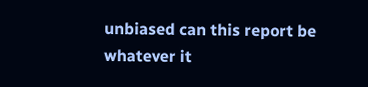unbiased can this report be whatever it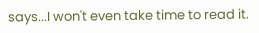says...I won't even take time to read it.